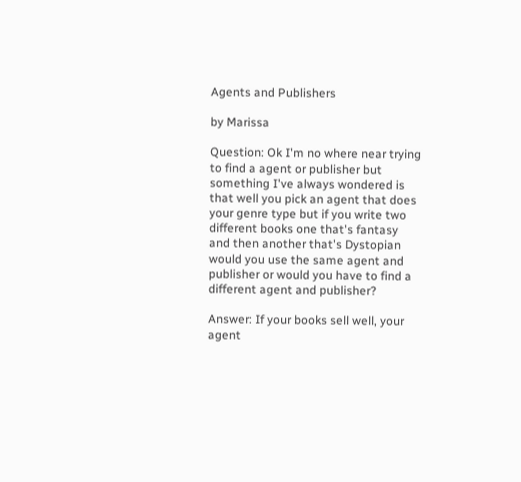Agents and Publishers

by Marissa

Question: Ok I'm no where near trying to find a agent or publisher but something I've always wondered is that well you pick an agent that does your genre type but if you write two different books one that's fantasy and then another that's Dystopian would you use the same agent and publisher or would you have to find a different agent and publisher?

Answer: If your books sell well, your agent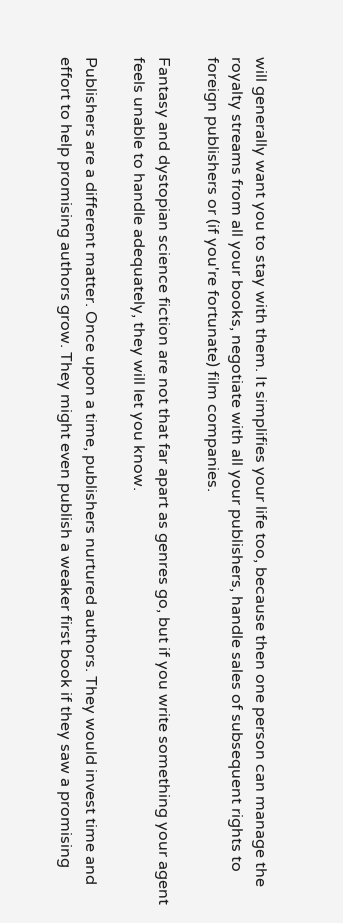will generally want you to stay with them. It simplifies your life too, because then one person can manage the royalty streams from all your books, negotiate with all your publishers, handle sales of subsequent rights to foreign publishers or (if you're fortunate) film companies.

Fantasy and dystopian science fiction are not that far apart as genres go, but if you write something your agent feels unable to handle adequately, they will let you know.

Publishers are a different matter. Once upon a time, publishers nurtured authors. They would invest time and effort to help promising authors grow. They might even publish a weaker first book if they saw a promising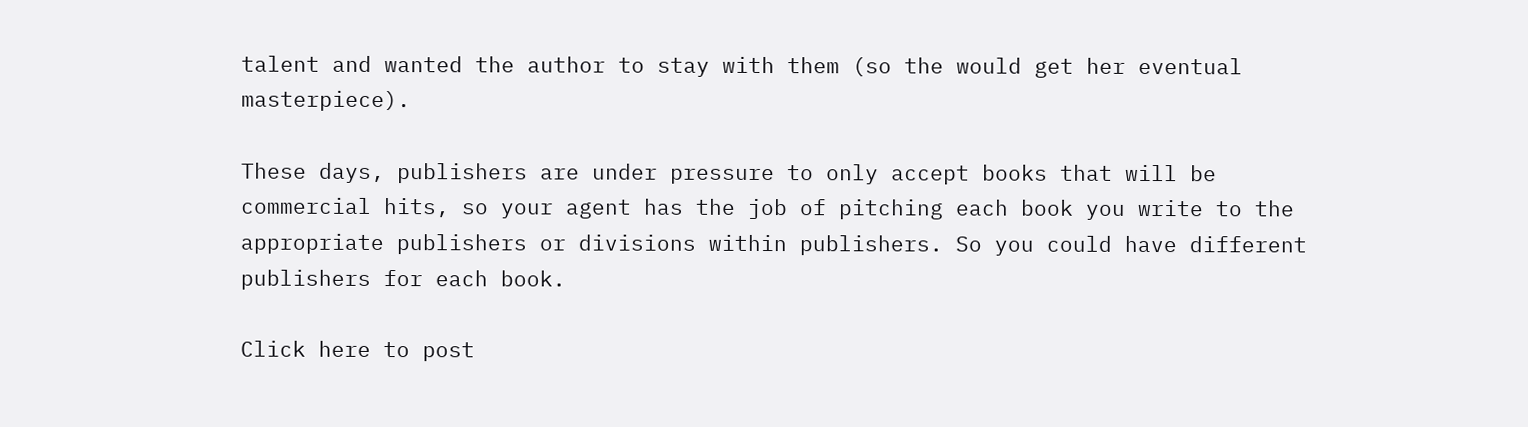talent and wanted the author to stay with them (so the would get her eventual masterpiece).

These days, publishers are under pressure to only accept books that will be commercial hits, so your agent has the job of pitching each book you write to the appropriate publishers or divisions within publishers. So you could have different publishers for each book.

Click here to post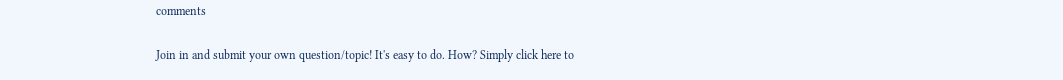comments

Join in and submit your own question/topic! It's easy to do. How? Simply click here to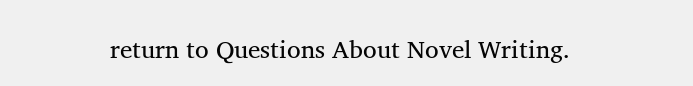return to Questions About Novel Writing.